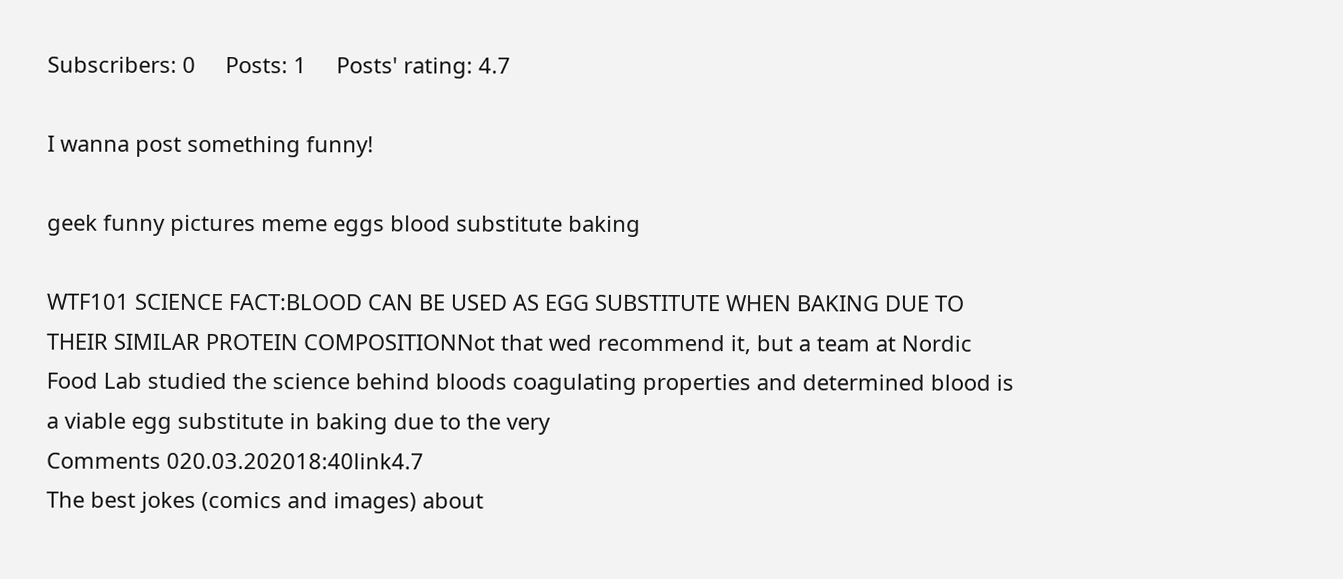Subscribers: 0     Posts: 1     Posts' rating: 4.7

I wanna post something funny!

geek funny pictures meme eggs blood substitute baking

WTF101 SCIENCE FACT:BLOOD CAN BE USED AS EGG SUBSTITUTE WHEN BAKING DUE TO THEIR SIMILAR PROTEIN COMPOSITIONNot that wed recommend it, but a team at Nordic Food Lab studied the science behind bloods coagulating properties and determined blood is a viable egg substitute in baking due to the very
Comments 020.03.202018:40link4.7
The best jokes (comics and images) about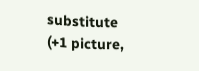substitute (+1 picture,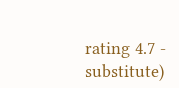rating 4.7 - substitute)